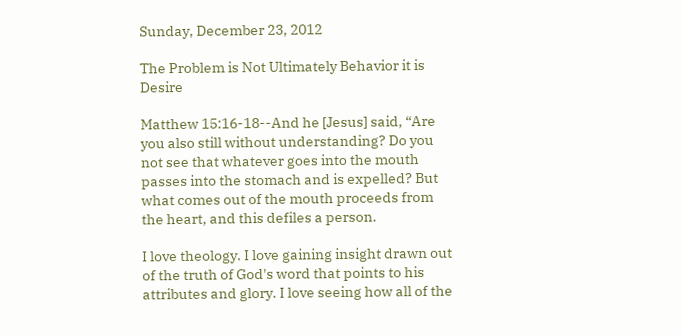Sunday, December 23, 2012

The Problem is Not Ultimately Behavior it is Desire

Matthew 15:16-18--And he [Jesus] said, “Are you also still without understanding? Do you not see that whatever goes into the mouth passes into the stomach and is expelled? But what comes out of the mouth proceeds from the heart, and this defiles a person.

I love theology. I love gaining insight drawn out of the truth of God's word that points to his attributes and glory. I love seeing how all of the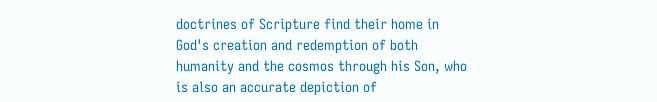doctrines of Scripture find their home in God's creation and redemption of both humanity and the cosmos through his Son, who is also an accurate depiction of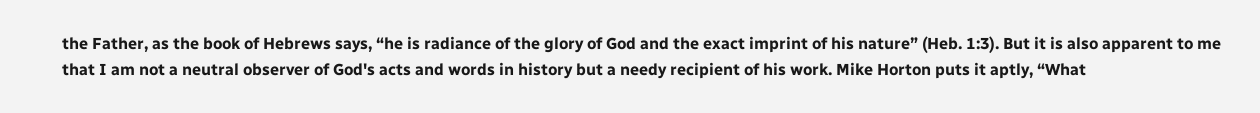the Father, as the book of Hebrews says, “he is radiance of the glory of God and the exact imprint of his nature” (Heb. 1:3). But it is also apparent to me that I am not a neutral observer of God's acts and words in history but a needy recipient of his work. Mike Horton puts it aptly, “What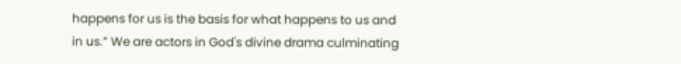happens for us is the basis for what happens to us and in us.” We are actors in God's divine drama culminating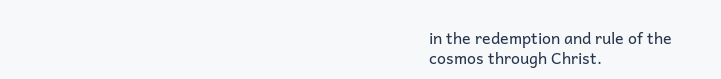in the redemption and rule of the cosmos through Christ.